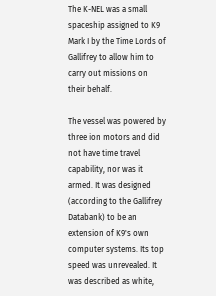The K-NEL was a small spaceship assigned to K9 Mark I by the Time Lords of Gallifrey to allow him to carry out missions on their behalf.

The vessel was powered by three ion motors and did not have time travel capability, nor was it armed. It was designed (according to the Gallifrey Databank) to be an extension of K9's own computer systems. Its top speed was unrevealed. It was described as white,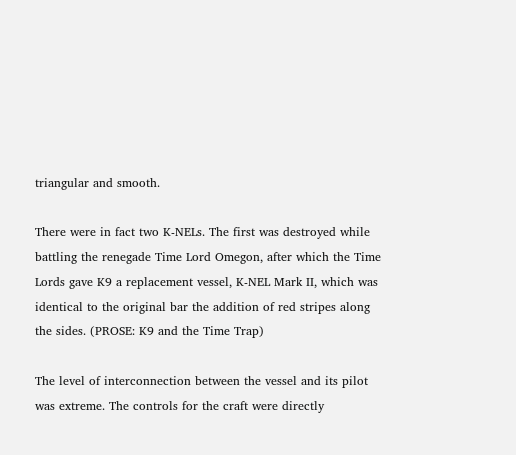triangular and smooth.

There were in fact two K-NELs. The first was destroyed while battling the renegade Time Lord Omegon, after which the Time Lords gave K9 a replacement vessel, K-NEL Mark II, which was identical to the original bar the addition of red stripes along the sides. (PROSE: K9 and the Time Trap)

The level of interconnection between the vessel and its pilot was extreme. The controls for the craft were directly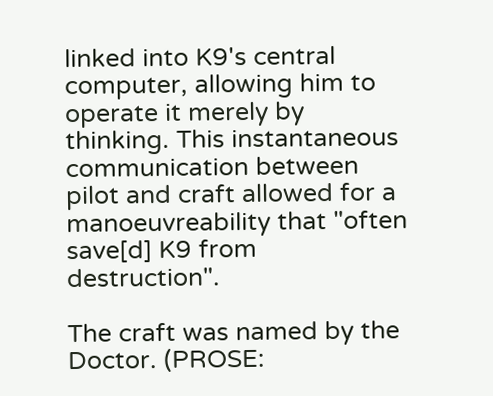linked into K9's central computer, allowing him to operate it merely by thinking. This instantaneous communication between pilot and craft allowed for a manoeuvreability that "often save[d] K9 from destruction".

The craft was named by the Doctor. (PROSE: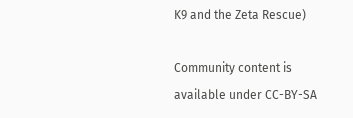K9 and the Zeta Rescue)

Community content is available under CC-BY-SA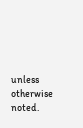unless otherwise noted.